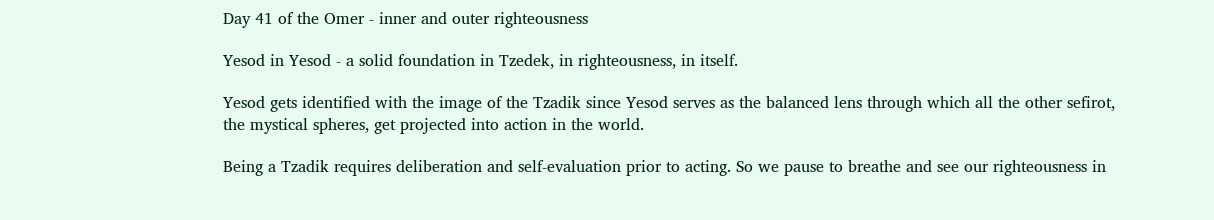Day 41 of the Omer - inner and outer righteousness

Yesod in Yesod - a solid foundation in Tzedek, in righteousness, in itself.

Yesod gets identified with the image of the Tzadik since Yesod serves as the balanced lens through which all the other sefirot, the mystical spheres, get projected into action in the world.

Being a Tzadik requires deliberation and self-evaluation prior to acting. So we pause to breathe and see our righteousness in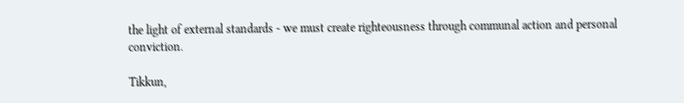the light of external standards - we must create righteousness through communal action and personal conviction.

Tikkun,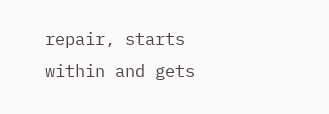repair, starts within and gets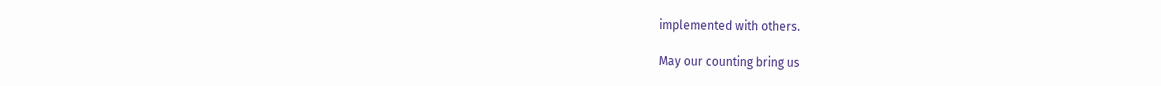implemented with others.

May our counting bring us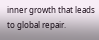inner growth that leads to global repair.